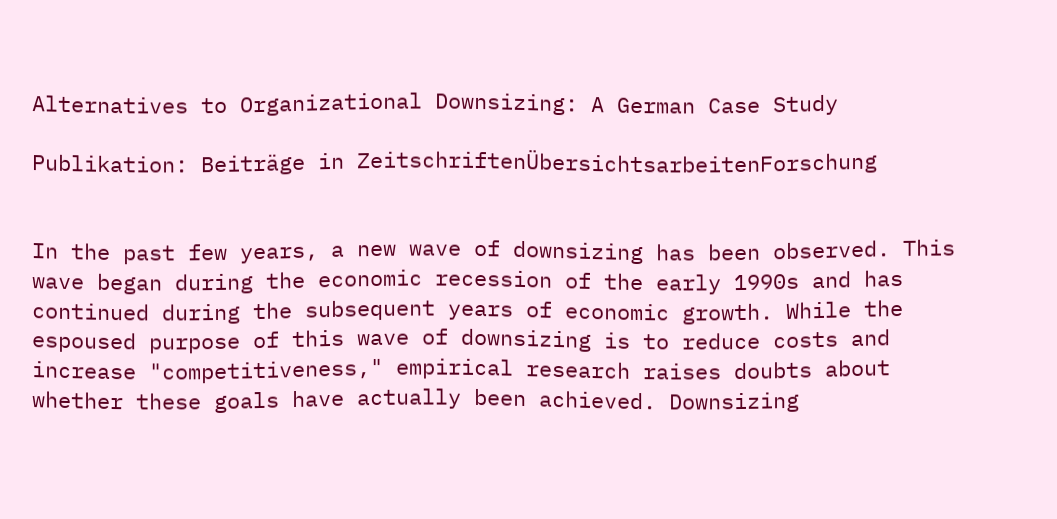Alternatives to Organizational Downsizing: A German Case Study

Publikation: Beiträge in ZeitschriftenÜbersichtsarbeitenForschung


In the past few years, a new wave of downsizing has been observed. This wave began during the economic recession of the early 1990s and has continued during the subsequent years of economic growth. While the espoused purpose of this wave of downsizing is to reduce costs and increase "competitiveness," empirical research raises doubts about whether these goals have actually been achieved. Downsizing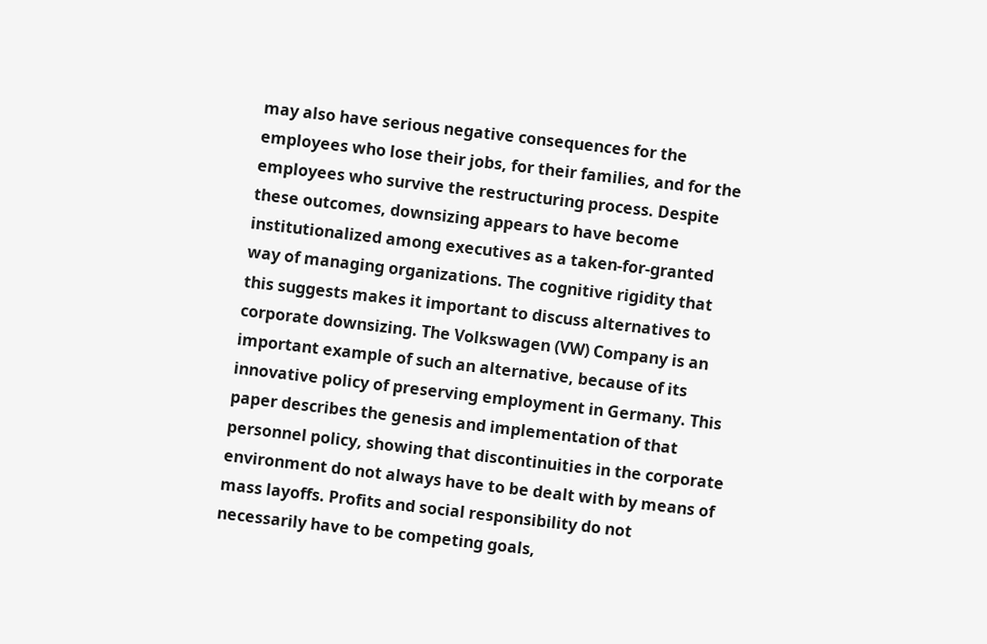may also have serious negative consequences for the employees who lose their jobs, for their families, and for the employees who survive the restructuring process. Despite these outcomes, downsizing appears to have become institutionalized among executives as a taken-for-granted way of managing organizations. The cognitive rigidity that this suggests makes it important to discuss alternatives to corporate downsizing. The Volkswagen (VW) Company is an important example of such an alternative, because of its innovative policy of preserving employment in Germany. This paper describes the genesis and implementation of that personnel policy, showing that discontinuities in the corporate environment do not always have to be dealt with by means of mass layoffs. Profits and social responsibility do not necessarily have to be competing goals,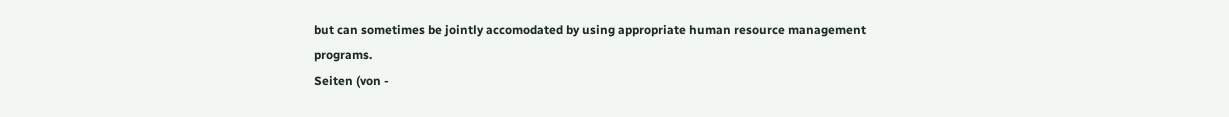but can sometimes be jointly accomodated by using appropriate human resource management programs.
Seiten (von -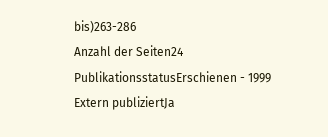bis)263-286
Anzahl der Seiten24
PublikationsstatusErschienen - 1999
Extern publiziertJa